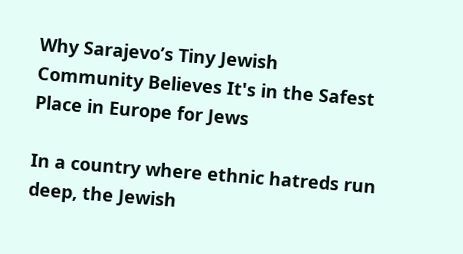Why Sarajevo’s Tiny Jewish Community Believes It's in the Safest Place in Europe for Jews

In a country where ethnic hatreds run deep, the Jewish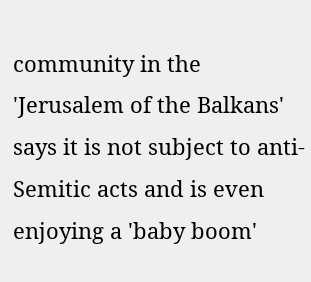community in the 'Jerusalem of the Balkans' says it is not subject to anti-Semitic acts and is even enjoying a 'baby boom'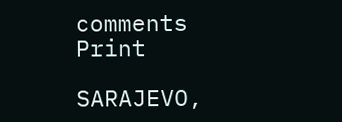comments Print

SARAJEVO,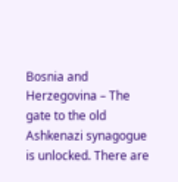Bosnia and Herzegovina – The gate to the old Ashkenazi synagogue is unlocked. There are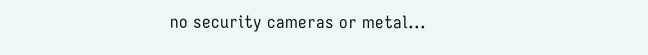no security cameras or metal...